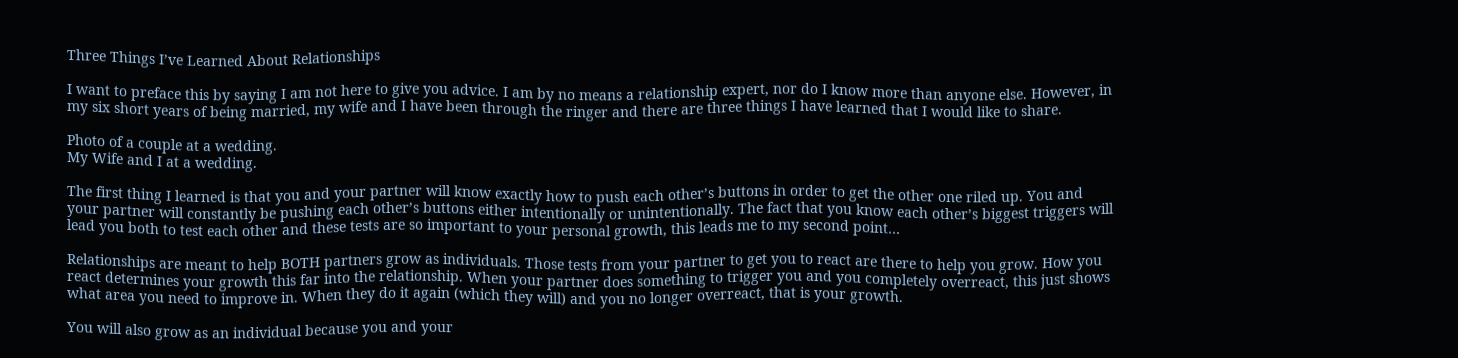Three Things I’ve Learned About Relationships

I want to preface this by saying I am not here to give you advice. I am by no means a relationship expert, nor do I know more than anyone else. However, in my six short years of being married, my wife and I have been through the ringer and there are three things I have learned that I would like to share.

Photo of a couple at a wedding.
My Wife and I at a wedding.

The first thing I learned is that you and your partner will know exactly how to push each other’s buttons in order to get the other one riled up. You and your partner will constantly be pushing each other’s buttons either intentionally or unintentionally. The fact that you know each other’s biggest triggers will lead you both to test each other and these tests are so important to your personal growth, this leads me to my second point…

Relationships are meant to help BOTH partners grow as individuals. Those tests from your partner to get you to react are there to help you grow. How you react determines your growth this far into the relationship. When your partner does something to trigger you and you completely overreact, this just shows what area you need to improve in. When they do it again (which they will) and you no longer overreact, that is your growth.

You will also grow as an individual because you and your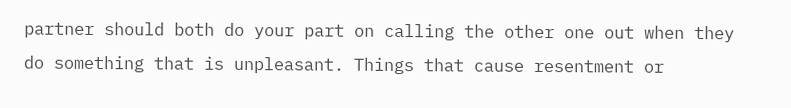partner should both do your part on calling the other one out when they do something that is unpleasant. Things that cause resentment or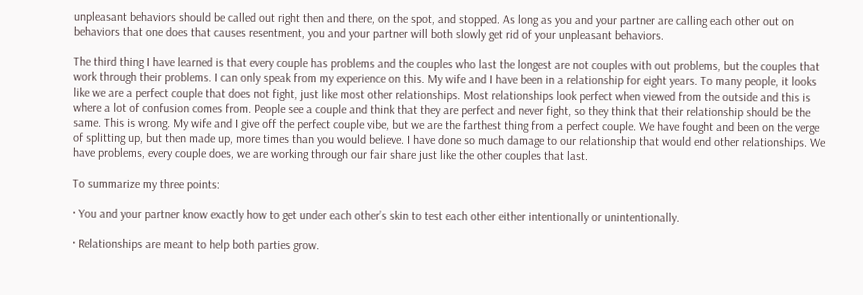unpleasant behaviors should be called out right then and there, on the spot, and stopped. As long as you and your partner are calling each other out on behaviors that one does that causes resentment, you and your partner will both slowly get rid of your unpleasant behaviors.

The third thing I have learned is that every couple has problems and the couples who last the longest are not couples with out problems, but the couples that work through their problems. I can only speak from my experience on this. My wife and I have been in a relationship for eight years. To many people, it looks like we are a perfect couple that does not fight, just like most other relationships. Most relationships look perfect when viewed from the outside and this is where a lot of confusion comes from. People see a couple and think that they are perfect and never fight, so they think that their relationship should be the same. This is wrong. My wife and I give off the perfect couple vibe, but we are the farthest thing from a perfect couple. We have fought and been on the verge of splitting up, but then made up, more times than you would believe. I have done so much damage to our relationship that would end other relationships. We have problems, every couple does, we are working through our fair share just like the other couples that last.

To summarize my three points:

· You and your partner know exactly how to get under each other’s skin to test each other either intentionally or unintentionally.

· Relationships are meant to help both parties grow.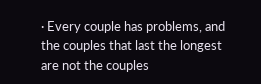· Every couple has problems, and the couples that last the longest are not the couples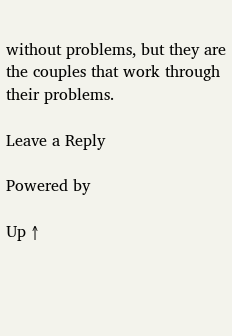without problems, but they are the couples that work through their problems.

Leave a Reply

Powered by

Up ↑